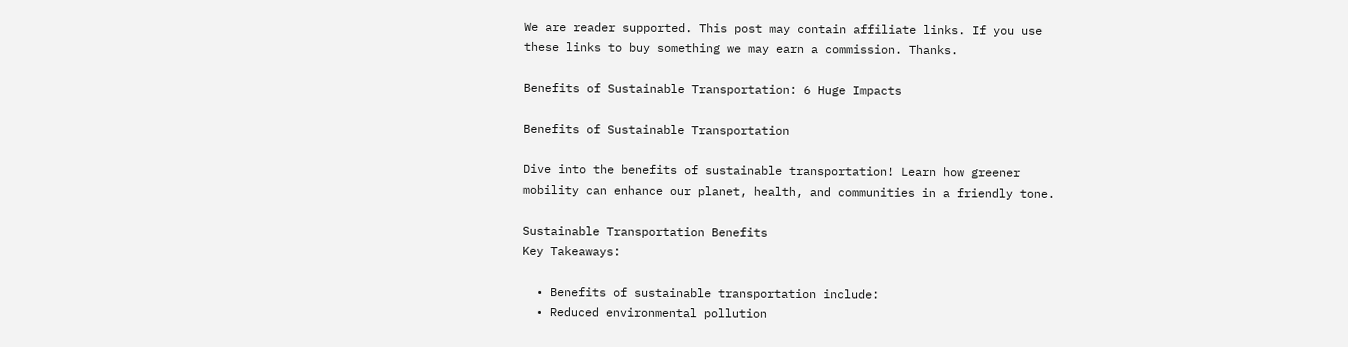We are reader supported. This post may contain affiliate links. If you use these links to buy something we may earn a commission. Thanks.

Benefits of Sustainable Transportation: 6 Huge Impacts

Benefits of Sustainable Transportation

Dive into the benefits of sustainable transportation! Learn how greener mobility can enhance our planet, health, and communities in a friendly tone.

Sustainable Transportation Benefits
Key Takeaways:

  • Benefits of sustainable transportation include:
  • Reduced environmental pollution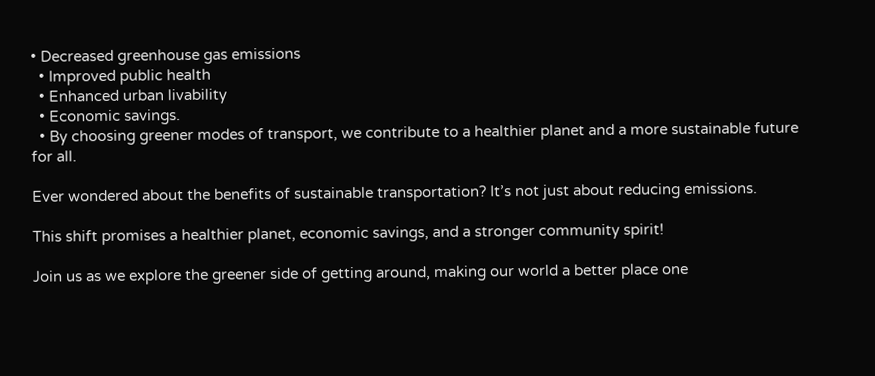• Decreased greenhouse gas emissions
  • Improved public health
  • Enhanced urban livability
  • Economic savings.
  • By choosing greener modes of transport, we contribute to a healthier planet and a more sustainable future for all.

Ever wondered about the benefits of sustainable transportation? It’s not just about reducing emissions.

This shift promises a healthier planet, economic savings, and a stronger community spirit!

Join us as we explore the greener side of getting around, making our world a better place one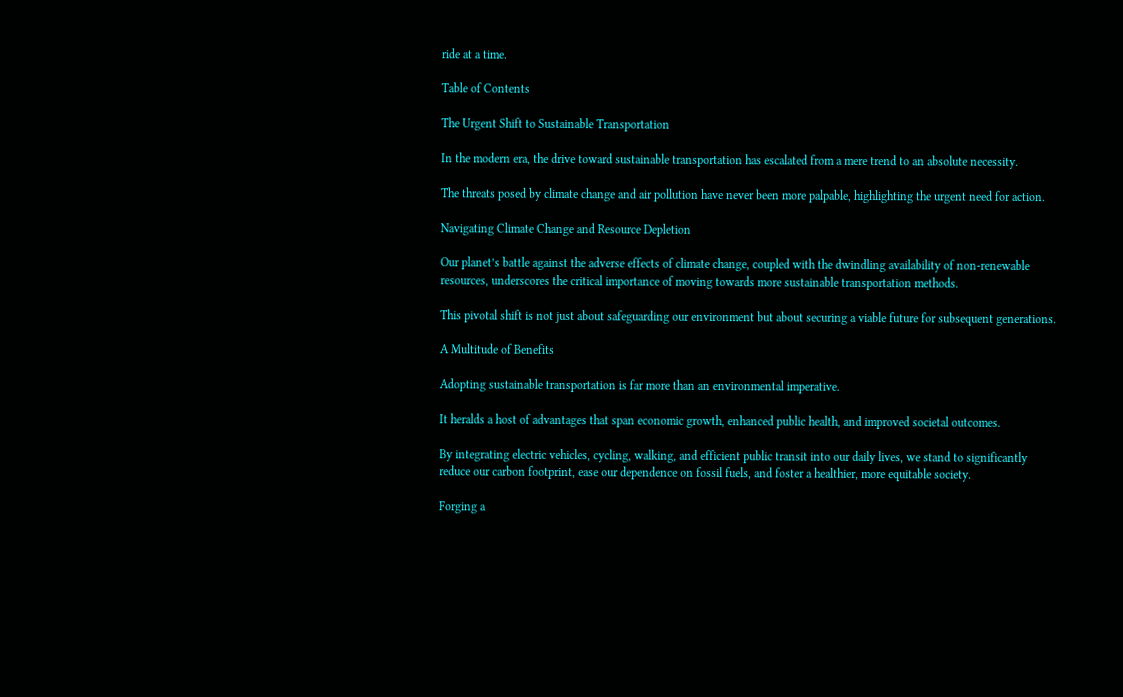ride at a time.

Table of Contents

The Urgent Shift to Sustainable Transportation

In the modern era, the drive toward sustainable transportation has escalated from a mere trend to an absolute necessity.

The threats posed by climate change and air pollution have never been more palpable, highlighting the urgent need for action.

Navigating Climate Change and Resource Depletion

Our planet’s battle against the adverse effects of climate change, coupled with the dwindling availability of non-renewable resources, underscores the critical importance of moving towards more sustainable transportation methods.

This pivotal shift is not just about safeguarding our environment but about securing a viable future for subsequent generations.

A Multitude of Benefits

Adopting sustainable transportation is far more than an environmental imperative.

It heralds a host of advantages that span economic growth, enhanced public health, and improved societal outcomes.

By integrating electric vehicles, cycling, walking, and efficient public transit into our daily lives, we stand to significantly reduce our carbon footprint, ease our dependence on fossil fuels, and foster a healthier, more equitable society.

Forging a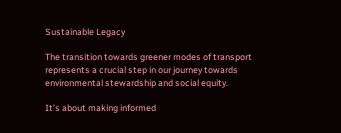Sustainable Legacy

The transition towards greener modes of transport represents a crucial step in our journey towards environmental stewardship and social equity.

It’s about making informed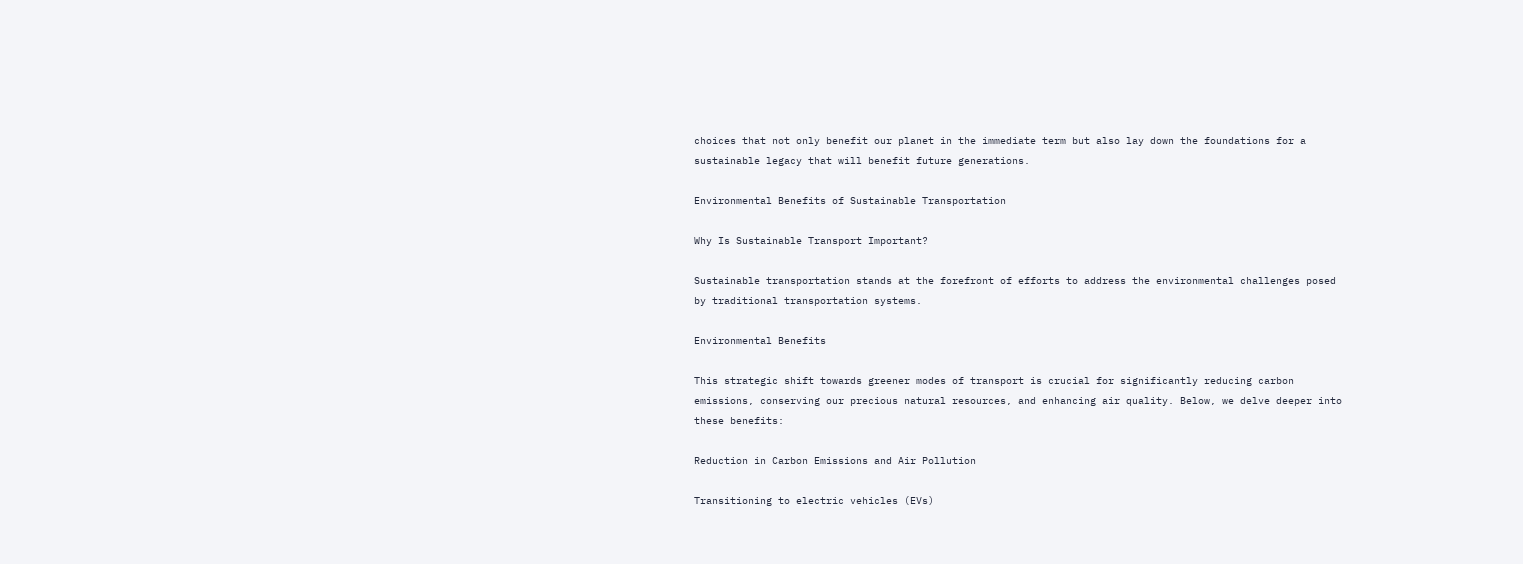choices that not only benefit our planet in the immediate term but also lay down the foundations for a sustainable legacy that will benefit future generations.

Environmental Benefits of Sustainable Transportation

Why Is Sustainable Transport Important?

Sustainable transportation stands at the forefront of efforts to address the environmental challenges posed by traditional transportation systems.

Environmental Benefits

This strategic shift towards greener modes of transport is crucial for significantly reducing carbon emissions, conserving our precious natural resources, and enhancing air quality. Below, we delve deeper into these benefits:

Reduction in Carbon Emissions and Air Pollution

Transitioning to electric vehicles (EVs)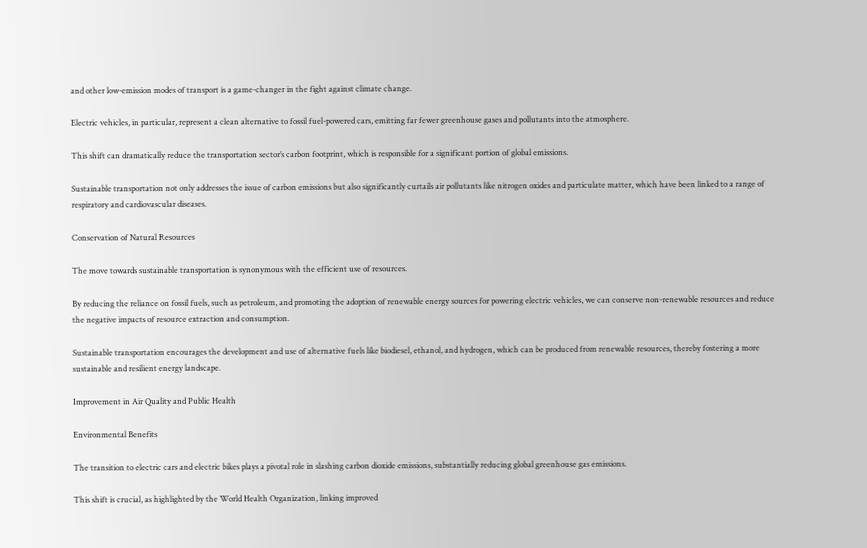and other low-emission modes of transport is a game-changer in the fight against climate change.

Electric vehicles, in particular, represent a clean alternative to fossil fuel-powered cars, emitting far fewer greenhouse gases and pollutants into the atmosphere.

This shift can dramatically reduce the transportation sector’s carbon footprint, which is responsible for a significant portion of global emissions.

Sustainable transportation not only addresses the issue of carbon emissions but also significantly curtails air pollutants like nitrogen oxides and particulate matter, which have been linked to a range of respiratory and cardiovascular diseases.

Conservation of Natural Resources

The move towards sustainable transportation is synonymous with the efficient use of resources.

By reducing the reliance on fossil fuels, such as petroleum, and promoting the adoption of renewable energy sources for powering electric vehicles, we can conserve non-renewable resources and reduce the negative impacts of resource extraction and consumption.

Sustainable transportation encourages the development and use of alternative fuels like biodiesel, ethanol, and hydrogen, which can be produced from renewable resources, thereby fostering a more sustainable and resilient energy landscape.

Improvement in Air Quality and Public Health

Environmental Benefits

The transition to electric cars and electric bikes plays a pivotal role in slashing carbon dioxide emissions, substantially reducing global greenhouse gas emissions.

This shift is crucial, as highlighted by the World Health Organization, linking improved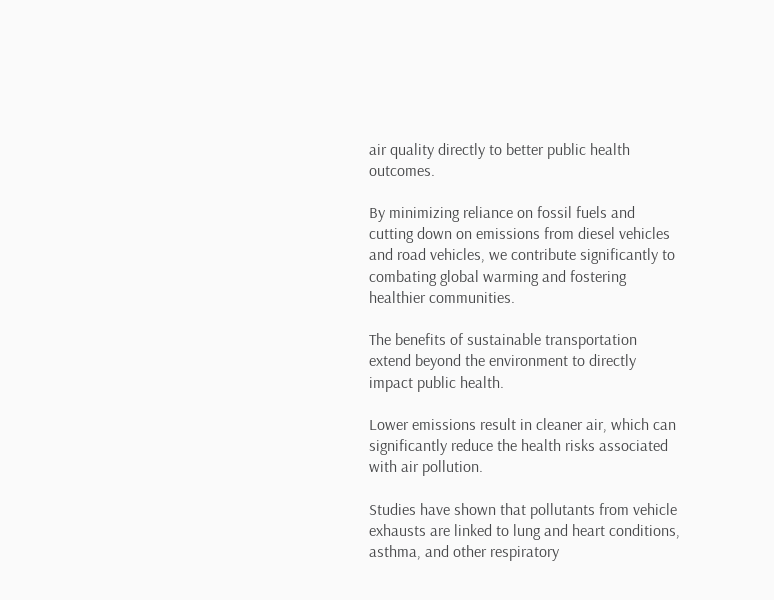air quality directly to better public health outcomes.

By minimizing reliance on fossil fuels and cutting down on emissions from diesel vehicles and road vehicles, we contribute significantly to combating global warming and fostering healthier communities.

The benefits of sustainable transportation extend beyond the environment to directly impact public health.

Lower emissions result in cleaner air, which can significantly reduce the health risks associated with air pollution.

Studies have shown that pollutants from vehicle exhausts are linked to lung and heart conditions, asthma, and other respiratory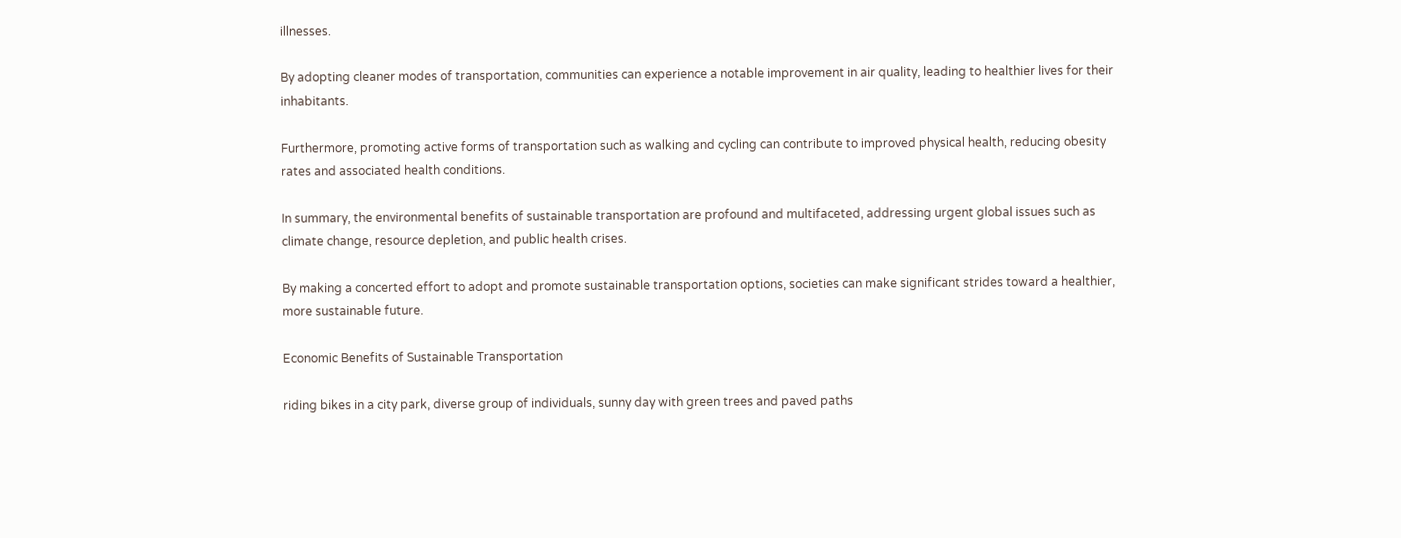illnesses.

By adopting cleaner modes of transportation, communities can experience a notable improvement in air quality, leading to healthier lives for their inhabitants.

Furthermore, promoting active forms of transportation such as walking and cycling can contribute to improved physical health, reducing obesity rates and associated health conditions.

In summary, the environmental benefits of sustainable transportation are profound and multifaceted, addressing urgent global issues such as climate change, resource depletion, and public health crises.

By making a concerted effort to adopt and promote sustainable transportation options, societies can make significant strides toward a healthier, more sustainable future.

Economic Benefits of Sustainable Transportation

riding bikes in a city park, diverse group of individuals, sunny day with green trees and paved paths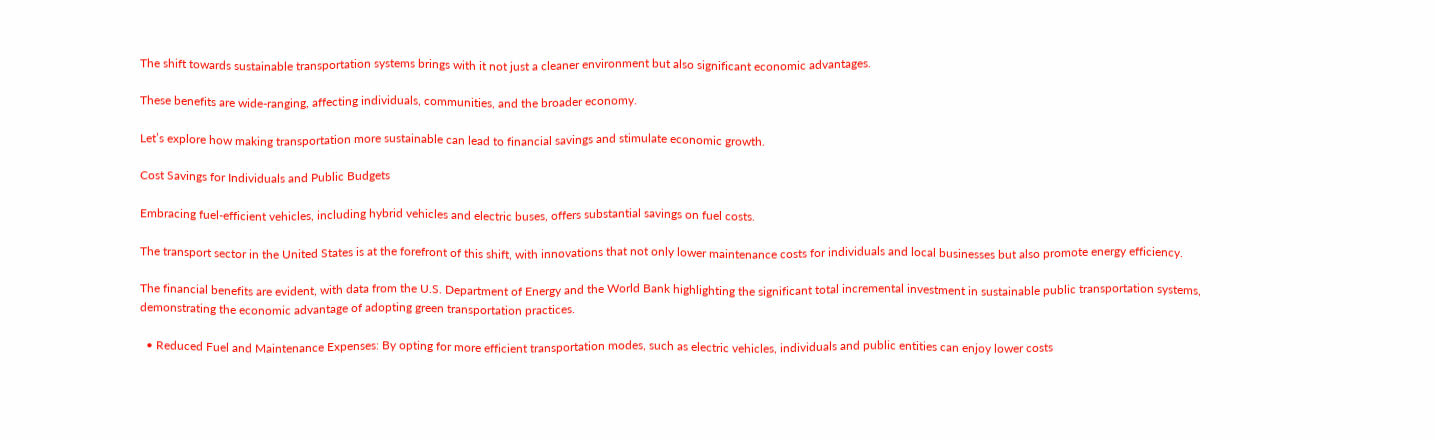The shift towards sustainable transportation systems brings with it not just a cleaner environment but also significant economic advantages.

These benefits are wide-ranging, affecting individuals, communities, and the broader economy.

Let’s explore how making transportation more sustainable can lead to financial savings and stimulate economic growth.

Cost Savings for Individuals and Public Budgets

Embracing fuel-efficient vehicles, including hybrid vehicles and electric buses, offers substantial savings on fuel costs.

The transport sector in the United States is at the forefront of this shift, with innovations that not only lower maintenance costs for individuals and local businesses but also promote energy efficiency.

The financial benefits are evident, with data from the U.S. Department of Energy and the World Bank highlighting the significant total incremental investment in sustainable public transportation systems, demonstrating the economic advantage of adopting green transportation practices.

  • Reduced Fuel and Maintenance Expenses: By opting for more efficient transportation modes, such as electric vehicles, individuals and public entities can enjoy lower costs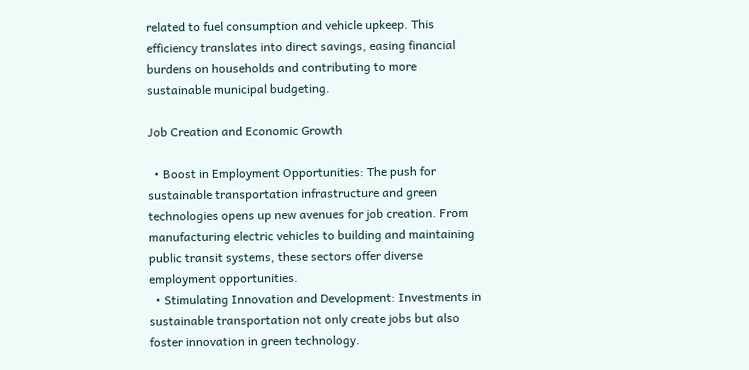related to fuel consumption and vehicle upkeep. This efficiency translates into direct savings, easing financial burdens on households and contributing to more sustainable municipal budgeting.

Job Creation and Economic Growth

  • Boost in Employment Opportunities: The push for sustainable transportation infrastructure and green technologies opens up new avenues for job creation. From manufacturing electric vehicles to building and maintaining public transit systems, these sectors offer diverse employment opportunities.
  • Stimulating Innovation and Development: Investments in sustainable transportation not only create jobs but also foster innovation in green technology.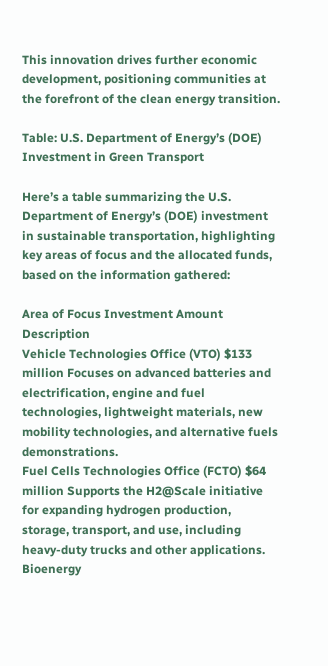This innovation drives further economic development, positioning communities at the forefront of the clean energy transition.

Table: U.S. Department of Energy’s (DOE) Investment in Green Transport

Here’s a table summarizing the U.S. Department of Energy’s (DOE) investment in sustainable transportation, highlighting key areas of focus and the allocated funds, based on the information gathered:

Area of Focus Investment Amount Description
Vehicle Technologies Office (VTO) $133 million Focuses on advanced batteries and electrification, engine and fuel technologies, lightweight materials, new mobility technologies, and alternative fuels demonstrations.
Fuel Cells Technologies Office (FCTO) $64 million Supports the H2@Scale initiative for expanding hydrogen production, storage, transport, and use, including heavy-duty trucks and other applications.
Bioenergy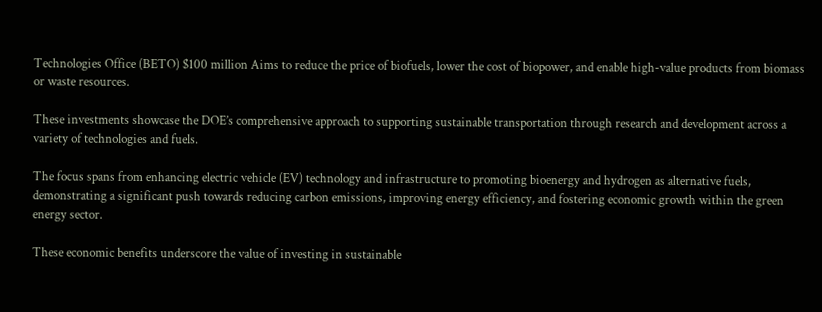Technologies Office (BETO) $100 million Aims to reduce the price of biofuels, lower the cost of biopower, and enable high-value products from biomass or waste resources.

These investments showcase the DOE’s comprehensive approach to supporting sustainable transportation through research and development across a variety of technologies and fuels.

The focus spans from enhancing electric vehicle (EV) technology and infrastructure to promoting bioenergy and hydrogen as alternative fuels, demonstrating a significant push towards reducing carbon emissions, improving energy efficiency, and fostering economic growth within the green energy sector.

These economic benefits underscore the value of investing in sustainable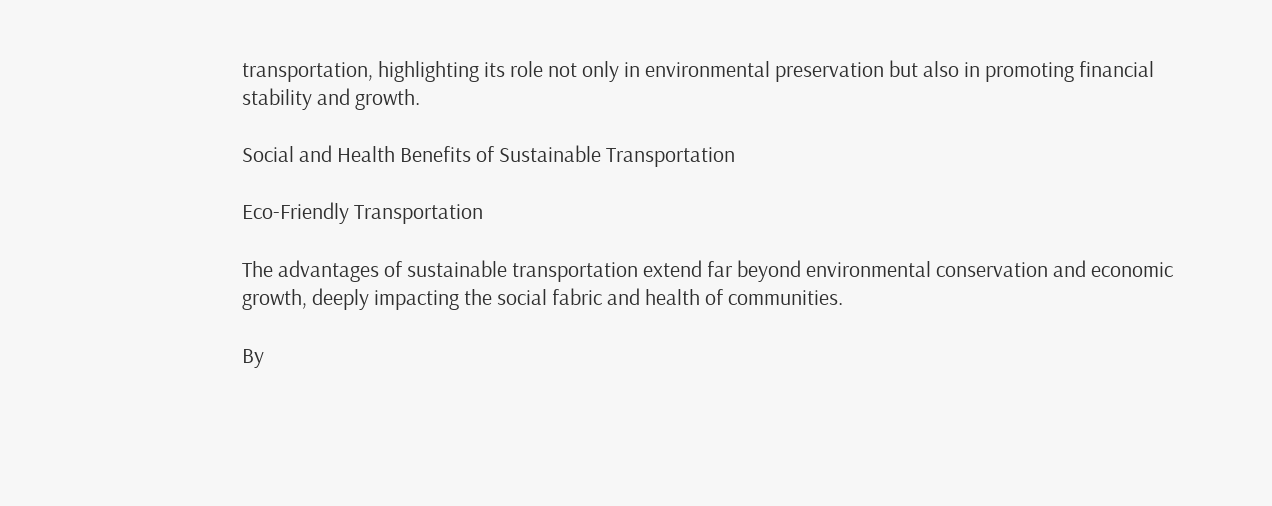transportation, highlighting its role not only in environmental preservation but also in promoting financial stability and growth.

Social and Health Benefits of Sustainable Transportation

Eco-Friendly Transportation

The advantages of sustainable transportation extend far beyond environmental conservation and economic growth, deeply impacting the social fabric and health of communities.

By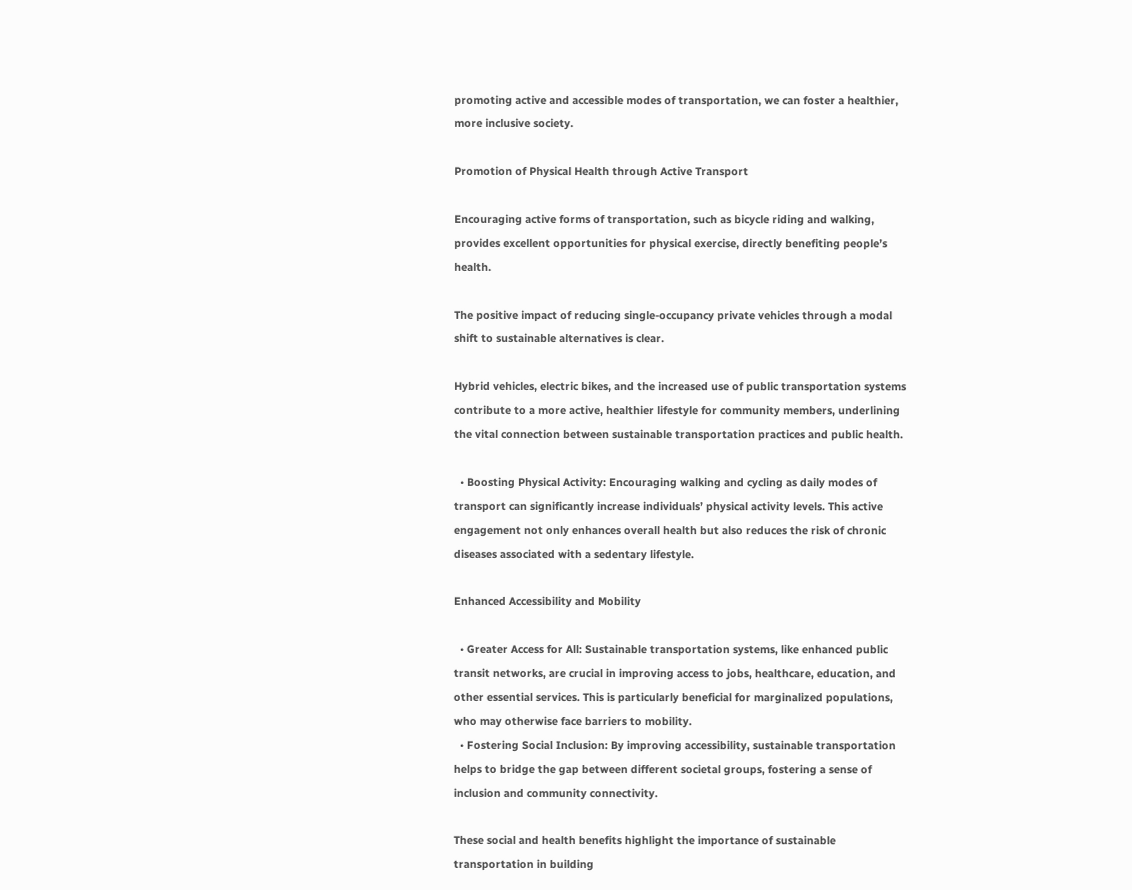promoting active and accessible modes of transportation, we can foster a healthier, more inclusive society.

Promotion of Physical Health through Active Transport

Encouraging active forms of transportation, such as bicycle riding and walking, provides excellent opportunities for physical exercise, directly benefiting people’s health.

The positive impact of reducing single-occupancy private vehicles through a modal shift to sustainable alternatives is clear.

Hybrid vehicles, electric bikes, and the increased use of public transportation systems contribute to a more active, healthier lifestyle for community members, underlining the vital connection between sustainable transportation practices and public health.

  • Boosting Physical Activity: Encouraging walking and cycling as daily modes of transport can significantly increase individuals’ physical activity levels. This active engagement not only enhances overall health but also reduces the risk of chronic diseases associated with a sedentary lifestyle.

Enhanced Accessibility and Mobility

  • Greater Access for All: Sustainable transportation systems, like enhanced public transit networks, are crucial in improving access to jobs, healthcare, education, and other essential services. This is particularly beneficial for marginalized populations, who may otherwise face barriers to mobility.
  • Fostering Social Inclusion: By improving accessibility, sustainable transportation helps to bridge the gap between different societal groups, fostering a sense of inclusion and community connectivity.

These social and health benefits highlight the importance of sustainable transportation in building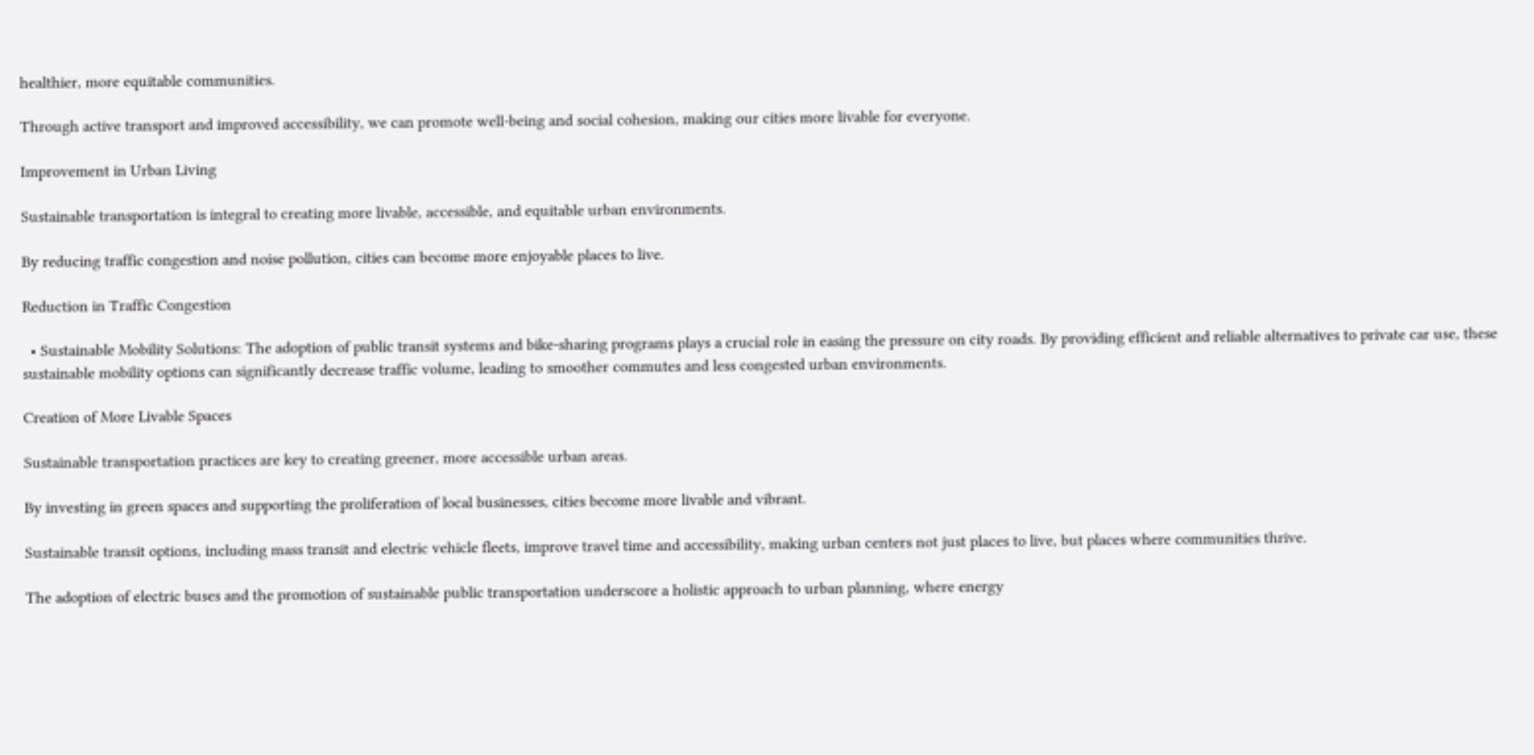healthier, more equitable communities.

Through active transport and improved accessibility, we can promote well-being and social cohesion, making our cities more livable for everyone.

Improvement in Urban Living

Sustainable transportation is integral to creating more livable, accessible, and equitable urban environments.

By reducing traffic congestion and noise pollution, cities can become more enjoyable places to live.

Reduction in Traffic Congestion

  • Sustainable Mobility Solutions: The adoption of public transit systems and bike-sharing programs plays a crucial role in easing the pressure on city roads. By providing efficient and reliable alternatives to private car use, these sustainable mobility options can significantly decrease traffic volume, leading to smoother commutes and less congested urban environments.

Creation of More Livable Spaces

Sustainable transportation practices are key to creating greener, more accessible urban areas.

By investing in green spaces and supporting the proliferation of local businesses, cities become more livable and vibrant.

Sustainable transit options, including mass transit and electric vehicle fleets, improve travel time and accessibility, making urban centers not just places to live, but places where communities thrive.

The adoption of electric buses and the promotion of sustainable public transportation underscore a holistic approach to urban planning, where energy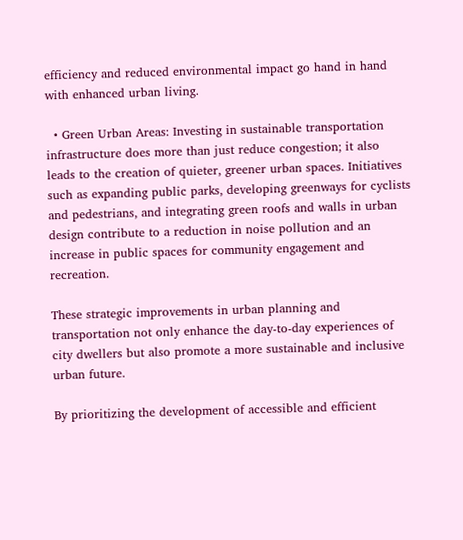efficiency and reduced environmental impact go hand in hand with enhanced urban living.

  • Green Urban Areas: Investing in sustainable transportation infrastructure does more than just reduce congestion; it also leads to the creation of quieter, greener urban spaces. Initiatives such as expanding public parks, developing greenways for cyclists and pedestrians, and integrating green roofs and walls in urban design contribute to a reduction in noise pollution and an increase in public spaces for community engagement and recreation.

These strategic improvements in urban planning and transportation not only enhance the day-to-day experiences of city dwellers but also promote a more sustainable and inclusive urban future.

By prioritizing the development of accessible and efficient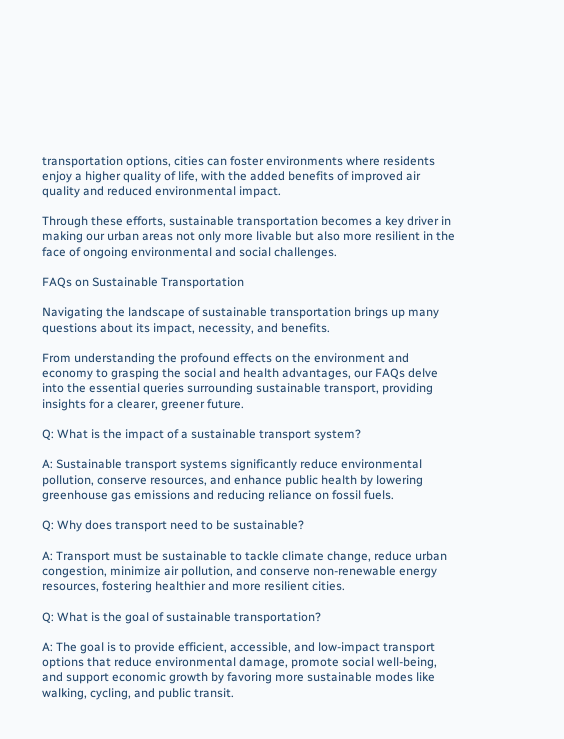transportation options, cities can foster environments where residents enjoy a higher quality of life, with the added benefits of improved air quality and reduced environmental impact.

Through these efforts, sustainable transportation becomes a key driver in making our urban areas not only more livable but also more resilient in the face of ongoing environmental and social challenges.

FAQs on Sustainable Transportation

Navigating the landscape of sustainable transportation brings up many questions about its impact, necessity, and benefits.

From understanding the profound effects on the environment and economy to grasping the social and health advantages, our FAQs delve into the essential queries surrounding sustainable transport, providing insights for a clearer, greener future.

Q: What is the impact of a sustainable transport system?

A: Sustainable transport systems significantly reduce environmental pollution, conserve resources, and enhance public health by lowering greenhouse gas emissions and reducing reliance on fossil fuels.

Q: Why does transport need to be sustainable?

A: Transport must be sustainable to tackle climate change, reduce urban congestion, minimize air pollution, and conserve non-renewable energy resources, fostering healthier and more resilient cities.

Q: What is the goal of sustainable transportation?

A: The goal is to provide efficient, accessible, and low-impact transport options that reduce environmental damage, promote social well-being, and support economic growth by favoring more sustainable modes like walking, cycling, and public transit.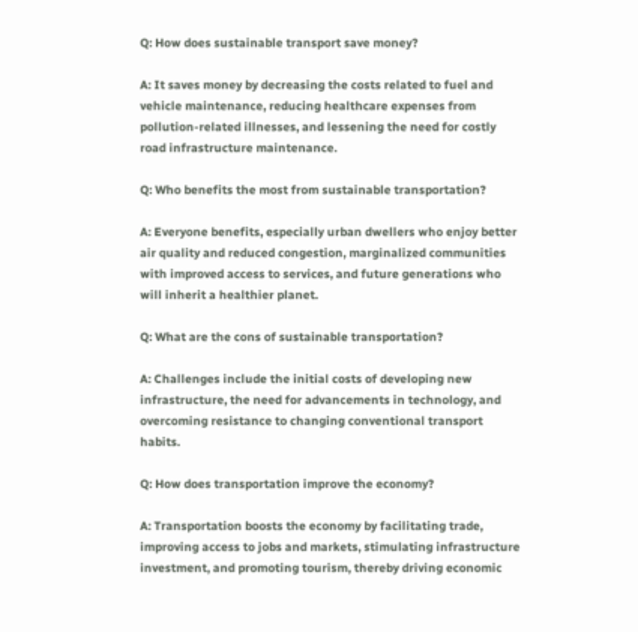Q: How does sustainable transport save money?

A: It saves money by decreasing the costs related to fuel and vehicle maintenance, reducing healthcare expenses from pollution-related illnesses, and lessening the need for costly road infrastructure maintenance.

Q: Who benefits the most from sustainable transportation?

A: Everyone benefits, especially urban dwellers who enjoy better air quality and reduced congestion, marginalized communities with improved access to services, and future generations who will inherit a healthier planet.

Q: What are the cons of sustainable transportation?

A: Challenges include the initial costs of developing new infrastructure, the need for advancements in technology, and overcoming resistance to changing conventional transport habits.

Q: How does transportation improve the economy?

A: Transportation boosts the economy by facilitating trade, improving access to jobs and markets, stimulating infrastructure investment, and promoting tourism, thereby driving economic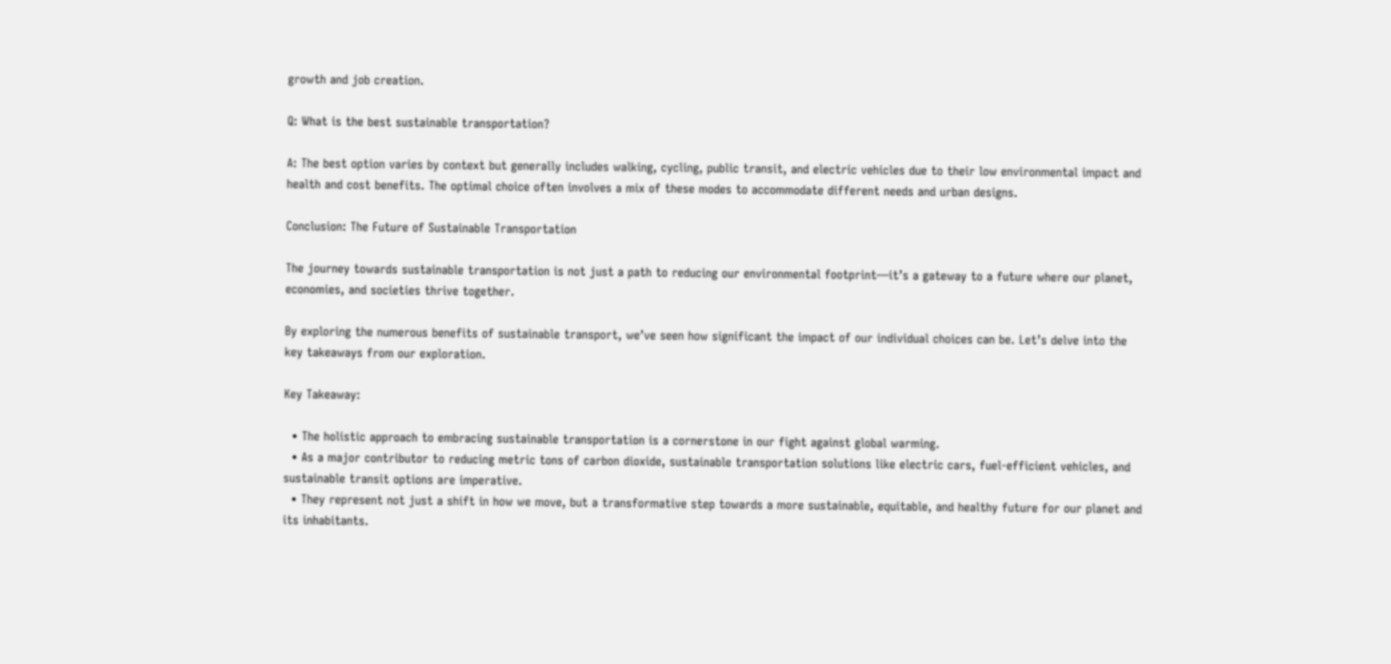growth and job creation.

Q: What is the best sustainable transportation?

A: The best option varies by context but generally includes walking, cycling, public transit, and electric vehicles due to their low environmental impact and health and cost benefits. The optimal choice often involves a mix of these modes to accommodate different needs and urban designs.

Conclusion: The Future of Sustainable Transportation

The journey towards sustainable transportation is not just a path to reducing our environmental footprint—it’s a gateway to a future where our planet, economies, and societies thrive together.

By exploring the numerous benefits of sustainable transport, we’ve seen how significant the impact of our individual choices can be. Let’s delve into the key takeaways from our exploration.

Key Takeaway:

  • The holistic approach to embracing sustainable transportation is a cornerstone in our fight against global warming.
  • As a major contributor to reducing metric tons of carbon dioxide, sustainable transportation solutions like electric cars, fuel-efficient vehicles, and sustainable transit options are imperative.
  • They represent not just a shift in how we move, but a transformative step towards a more sustainable, equitable, and healthy future for our planet and its inhabitants.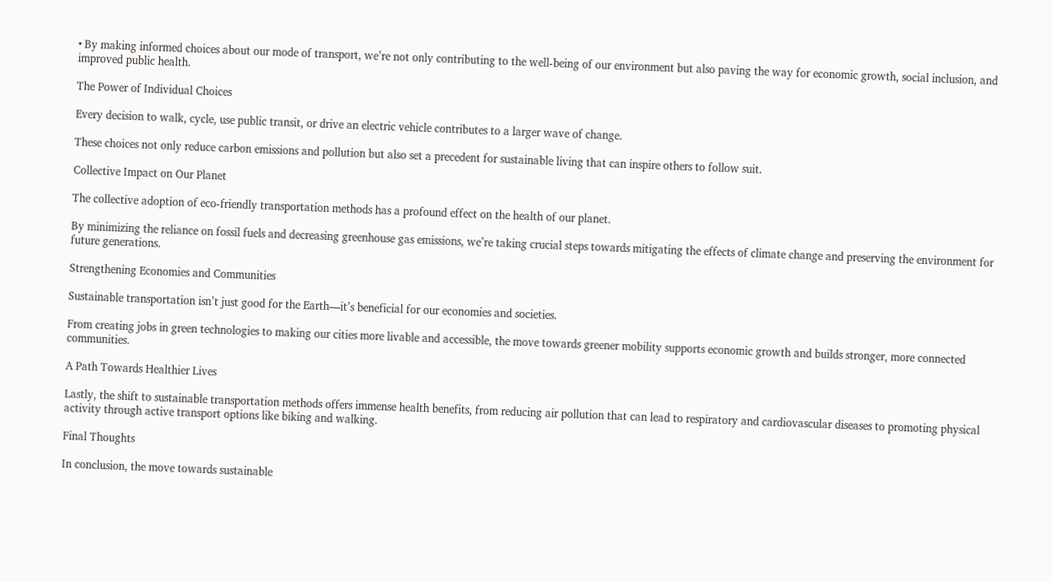• By making informed choices about our mode of transport, we’re not only contributing to the well-being of our environment but also paving the way for economic growth, social inclusion, and improved public health.

The Power of Individual Choices

Every decision to walk, cycle, use public transit, or drive an electric vehicle contributes to a larger wave of change.

These choices not only reduce carbon emissions and pollution but also set a precedent for sustainable living that can inspire others to follow suit.

Collective Impact on Our Planet

The collective adoption of eco-friendly transportation methods has a profound effect on the health of our planet.

By minimizing the reliance on fossil fuels and decreasing greenhouse gas emissions, we’re taking crucial steps towards mitigating the effects of climate change and preserving the environment for future generations.

Strengthening Economies and Communities

Sustainable transportation isn’t just good for the Earth—it’s beneficial for our economies and societies.

From creating jobs in green technologies to making our cities more livable and accessible, the move towards greener mobility supports economic growth and builds stronger, more connected communities.

A Path Towards Healthier Lives

Lastly, the shift to sustainable transportation methods offers immense health benefits, from reducing air pollution that can lead to respiratory and cardiovascular diseases to promoting physical activity through active transport options like biking and walking.

Final Thoughts

In conclusion, the move towards sustainable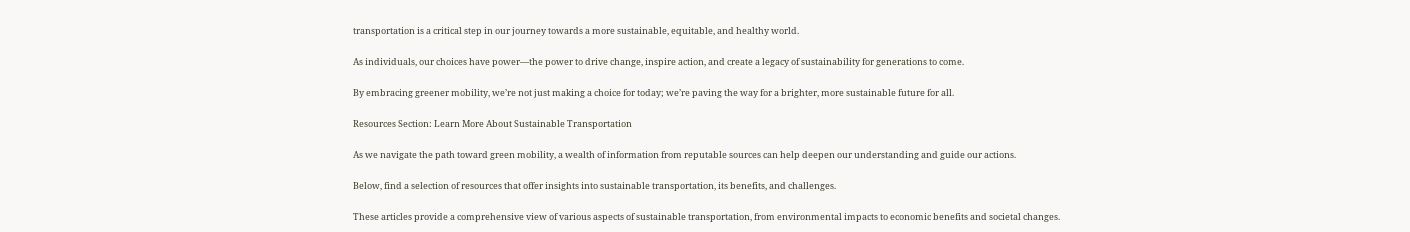transportation is a critical step in our journey towards a more sustainable, equitable, and healthy world.

As individuals, our choices have power—the power to drive change, inspire action, and create a legacy of sustainability for generations to come.

By embracing greener mobility, we’re not just making a choice for today; we’re paving the way for a brighter, more sustainable future for all.

Resources Section: Learn More About Sustainable Transportation

As we navigate the path toward green mobility, a wealth of information from reputable sources can help deepen our understanding and guide our actions.

Below, find a selection of resources that offer insights into sustainable transportation, its benefits, and challenges.

These articles provide a comprehensive view of various aspects of sustainable transportation, from environmental impacts to economic benefits and societal changes.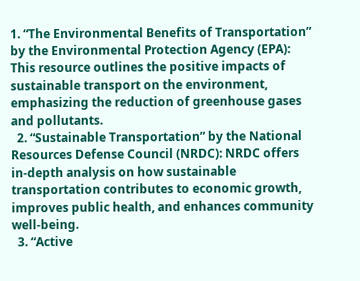1. “The Environmental Benefits of Transportation” by the Environmental Protection Agency (EPA): This resource outlines the positive impacts of sustainable transport on the environment, emphasizing the reduction of greenhouse gases and pollutants.
  2. “Sustainable Transportation” by the National Resources Defense Council (NRDC): NRDC offers in-depth analysis on how sustainable transportation contributes to economic growth, improves public health, and enhances community well-being.
  3. “Active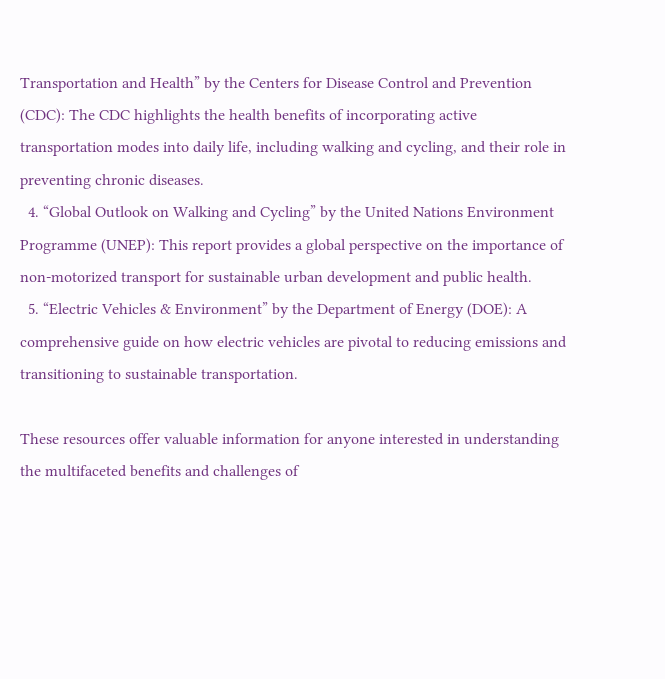Transportation and Health” by the Centers for Disease Control and Prevention (CDC): The CDC highlights the health benefits of incorporating active transportation modes into daily life, including walking and cycling, and their role in preventing chronic diseases.
  4. “Global Outlook on Walking and Cycling” by the United Nations Environment Programme (UNEP): This report provides a global perspective on the importance of non-motorized transport for sustainable urban development and public health.
  5. “Electric Vehicles & Environment” by the Department of Energy (DOE): A comprehensive guide on how electric vehicles are pivotal to reducing emissions and transitioning to sustainable transportation.

These resources offer valuable information for anyone interested in understanding the multifaceted benefits and challenges of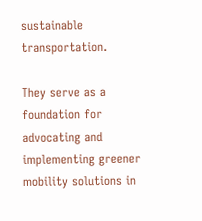sustainable transportation.

They serve as a foundation for advocating and implementing greener mobility solutions in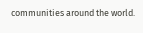communities around the world.